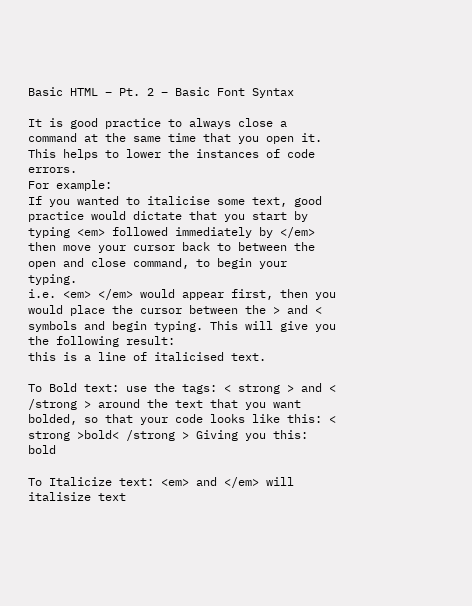Basic HTML – Pt. 2 – Basic Font Syntax

It is good practice to always close a command at the same time that you open it. This helps to lower the instances of code errors.
For example:
If you wanted to italicise some text, good practice would dictate that you start by typing <em> followed immediately by </em> then move your cursor back to between the open and close command, to begin your typing.
i.e. <em> </em> would appear first, then you would place the cursor between the > and < symbols and begin typing. This will give you the following result:
this is a line of italicised text.

To Bold text: use the tags: < strong > and < /strong > around the text that you want bolded, so that your code looks like this: < strong >bold< /strong > Giving you this: bold

To Italicize text: <em> and </em> will italisize text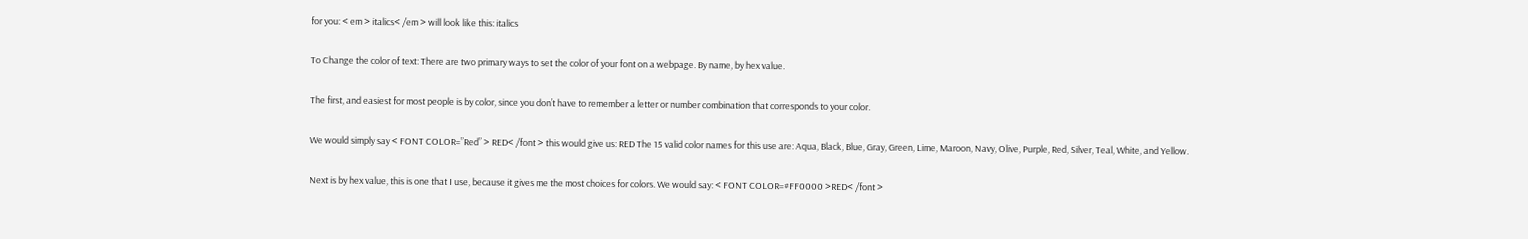for you: < em > italics< /em > will look like this: italics

To Change the color of text: There are two primary ways to set the color of your font on a webpage. By name, by hex value.

The first, and easiest for most people is by color, since you don’t have to remember a letter or number combination that corresponds to your color.

We would simply say < FONT COLOR=”Red” > RED< /font > this would give us: RED The 15 valid color names for this use are: Aqua, Black, Blue, Gray, Green, Lime, Maroon, Navy, Olive, Purple, Red, Silver, Teal, White, and Yellow.

Next is by hex value, this is one that I use, because it gives me the most choices for colors. We would say: < FONT COLOR=#FF0000 >RED< /font >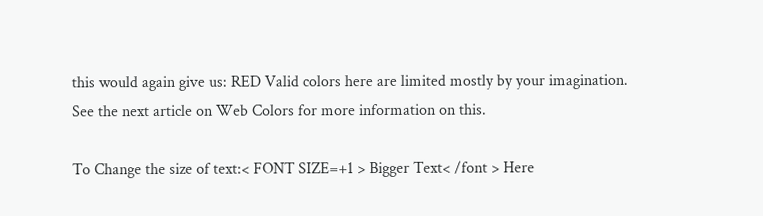this would again give us: RED Valid colors here are limited mostly by your imagination. See the next article on Web Colors for more information on this.

To Change the size of text:< FONT SIZE=+1 > Bigger Text< /font > Here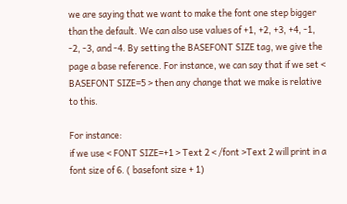we are saying that we want to make the font one step bigger than the default. We can also use values of +1, +2, +3, +4, -1, -2, -3, and -4. By setting the BASEFONT SIZE tag, we give the page a base reference. For instance, we can say that if we set < BASEFONT SIZE=5 > then any change that we make is relative to this.

For instance:
if we use < FONT SIZE=+1 > Text 2 < /font >Text 2 will print in a font size of 6. ( basefont size + 1)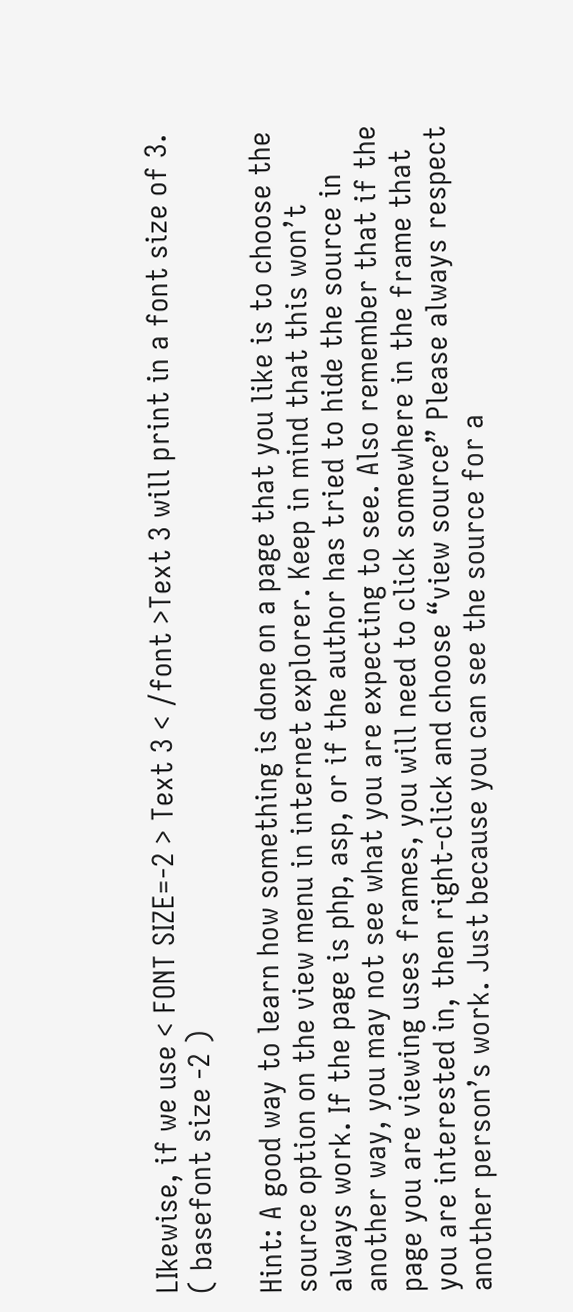LIkewise, if we use < FONT SIZE=-2 > Text 3 < /font >Text 3 will print in a font size of 3. ( basefont size -2 )

Hint: A good way to learn how something is done on a page that you like is to choose the source option on the view menu in internet explorer. Keep in mind that this won’t always work. If the page is php, asp, or if the author has tried to hide the source in another way, you may not see what you are expecting to see. Also remember that if the page you are viewing uses frames, you will need to click somewhere in the frame that you are interested in, then right-click and choose “view source” Please always respect another person’s work. Just because you can see the source for a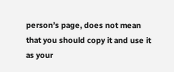person’s page, does not mean that you should copy it and use it as your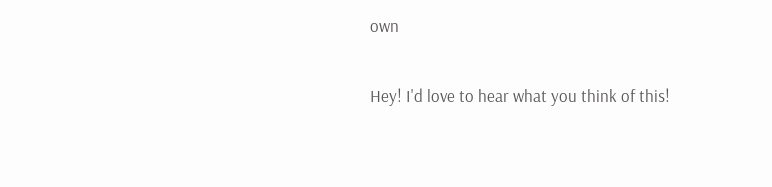own

Hey! I'd love to hear what you think of this!